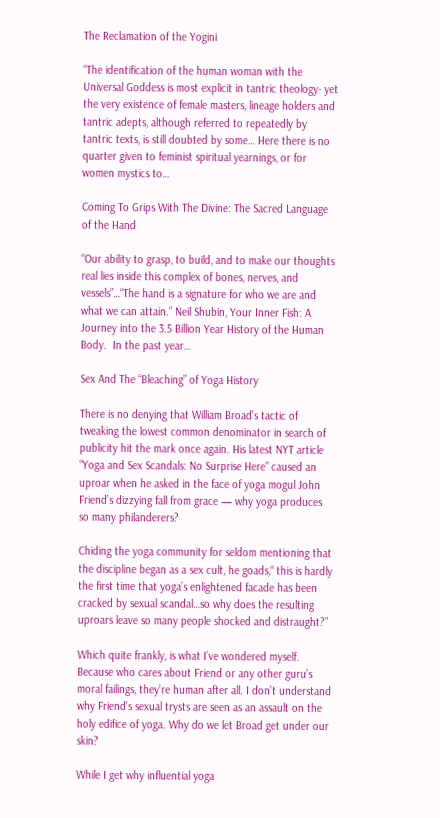The Reclamation of the Yogini

“The identification of the human woman with the Universal Goddess is most explicit in tantric theology- yet the very existence of female masters, lineage holders and tantric adepts, although referred to repeatedly by tantric texts, is still doubted by some… Here there is no quarter given to feminist spiritual yearnings, or for women mystics to…

Coming To Grips With The Divine: The Sacred Language of the Hand

“Our ability to grasp, to build, and to make our thoughts real lies inside this complex of bones, nerves, and vessels”…“The hand is a signature for who we are and what we can attain.” Neil Shubin, Your Inner Fish: A Journey into the 3.5 Billion Year History of the Human Body.  In the past year…

Sex And The “Bleaching” of Yoga History

There is no denying that William Broad’s tactic of tweaking the lowest common denominator in search of publicity hit the mark once again. His latest NYT article “Yoga and Sex Scandals: No Surprise Here” caused an uproar when he asked in the face of yoga mogul John Friend’s dizzying fall from grace — why yoga produces so many philanderers?

Chiding the yoga community for seldom mentioning that the discipline began as a sex cult, he goads,“ this is hardly the first time that yoga’s enlightened facade has been cracked by sexual scandal…so why does the resulting uproars leave so many people shocked and distraught?”

Which quite frankly, is what I’ve wondered myself. Because who cares about Friend or any other guru’s moral failings, they’re human after all. I don’t understand why Friend’s sexual trysts are seen as an assault on the holy edifice of yoga. Why do we let Broad get under our skin?

While I get why influential yoga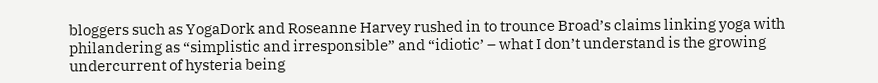bloggers such as YogaDork and Roseanne Harvey rushed in to trounce Broad’s claims linking yoga with philandering as “simplistic and irresponsible” and “idiotic’ – what I don’t understand is the growing undercurrent of hysteria being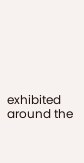exhibited around the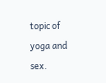topic of yoga and sex.